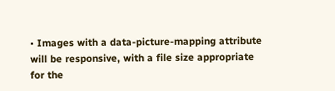• Images with a data-picture-mapping attribute will be responsive, with a file size appropriate for the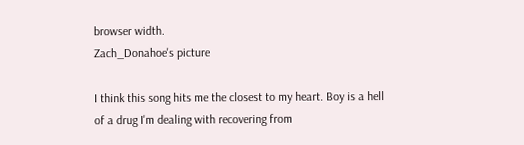browser width.
Zach_Donahoe's picture

I think this song hits me the closest to my heart. Boy is a hell of a drug I'm dealing with recovering from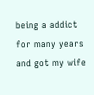being a addict for many years and got my wife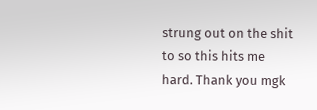strung out on the shit to so this hits me hard. Thank you mgk